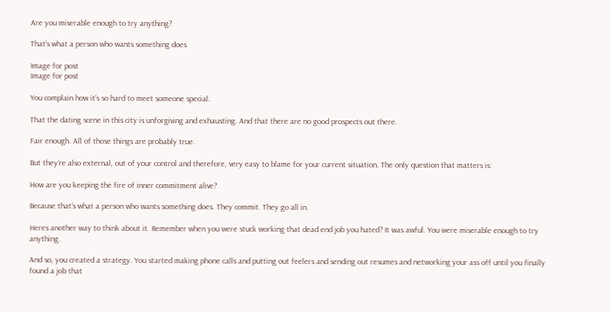Are you miserable enough to try anything?

That’s what a person who wants something does

Image for post
Image for post

You complain how it’s so hard to meet someone special.

That the dating scene in this city is unforgiving and exhausting. And that there are no good prospects out there.

Fair enough. All of those things are probably true.

But they’re also external, out of your control and therefore, very easy to blame for your current situation. The only question that matters is:

How are you keeping the fire of inner commitment alive?

Because that’s what a person who wants something does. They commit. They go all in.

Heres another way to think about it. Remember when you were stuck working that dead end job you hated? It was awful. You were miserable enough to try anything.

And so, you created a strategy. You started making phone calls and putting out feelers and sending out resumes and networking your ass off until you finally found a job that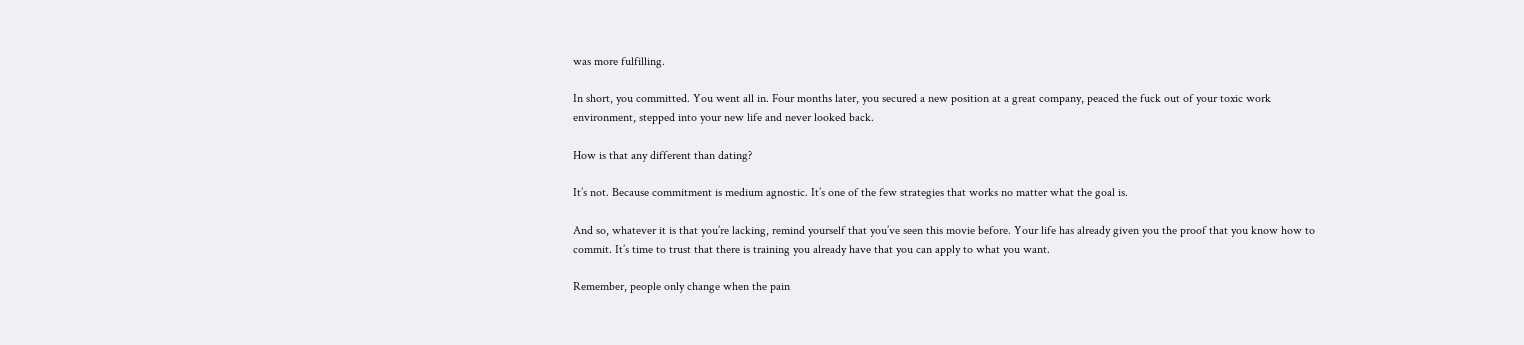was more fulfilling.

In short, you committed. You went all in. Four months later, you secured a new position at a great company, peaced the fuck out of your toxic work environment, stepped into your new life and never looked back.

How is that any different than dating?

It’s not. Because commitment is medium agnostic. It’s one of the few strategies that works no matter what the goal is.

And so, whatever it is that you’re lacking, remind yourself that you’ve seen this movie before. Your life has already given you the proof that you know how to commit. It’s time to trust that there is training you already have that you can apply to what you want.

Remember, people only change when the pain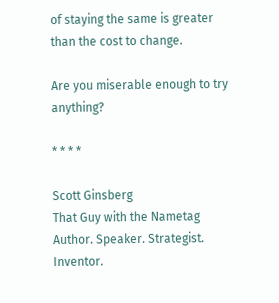of staying the same is greater than the cost to change.

Are you miserable enough to try anything?

* * * *

Scott Ginsberg
That Guy with the Nametag
Author. Speaker. Strategist. Inventor.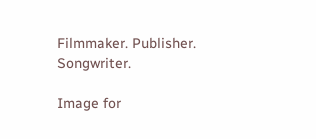Filmmaker. Publisher. Songwriter.

Image for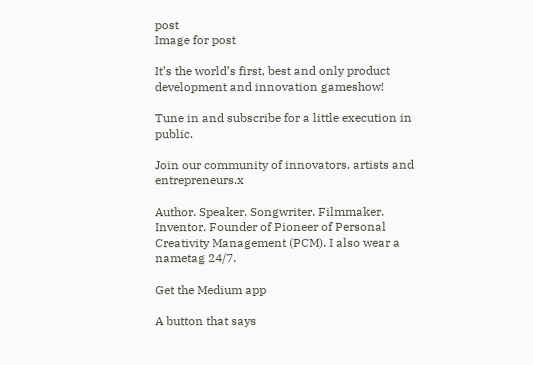post
Image for post

It’s the world’s first, best and only product development and innovation gameshow!

Tune in and subscribe for a little execution in public.

Join our community of innovators, artists and entrepreneurs.x

Author. Speaker. Songwriter. Filmmaker. Inventor. Founder of Pioneer of Personal Creativity Management (PCM). I also wear a nametag 24/7.

Get the Medium app

A button that says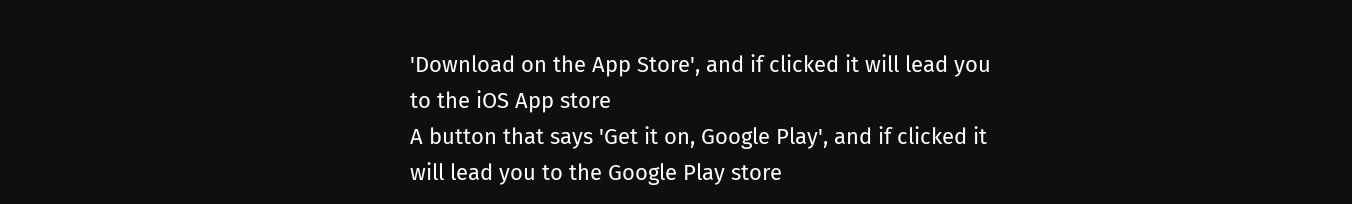'Download on the App Store', and if clicked it will lead you to the iOS App store
A button that says 'Get it on, Google Play', and if clicked it will lead you to the Google Play store